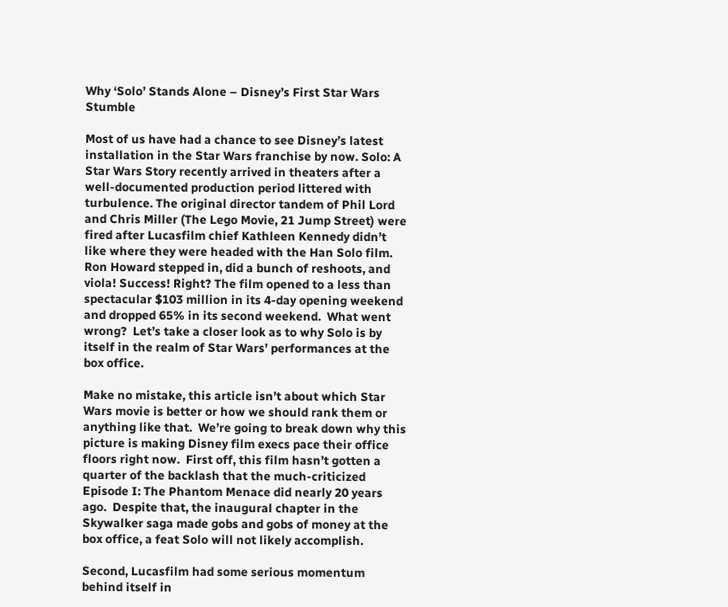Why ‘Solo’ Stands Alone – Disney’s First Star Wars Stumble

Most of us have had a chance to see Disney’s latest installation in the Star Wars franchise by now. Solo: A Star Wars Story recently arrived in theaters after a well-documented production period littered with turbulence. The original director tandem of Phil Lord and Chris Miller (The Lego Movie, 21 Jump Street) were fired after Lucasfilm chief Kathleen Kennedy didn’t like where they were headed with the Han Solo film. Ron Howard stepped in, did a bunch of reshoots, and viola! Success! Right? The film opened to a less than spectacular $103 million in its 4-day opening weekend and dropped 65% in its second weekend.  What went wrong?  Let’s take a closer look as to why Solo is by itself in the realm of Star Wars’ performances at the box office.

Make no mistake, this article isn’t about which Star Wars movie is better or how we should rank them or anything like that.  We’re going to break down why this picture is making Disney film execs pace their office floors right now.  First off, this film hasn’t gotten a quarter of the backlash that the much-criticized Episode I: The Phantom Menace did nearly 20 years ago.  Despite that, the inaugural chapter in the Skywalker saga made gobs and gobs of money at the box office, a feat Solo will not likely accomplish.

Second, Lucasfilm had some serious momentum behind itself in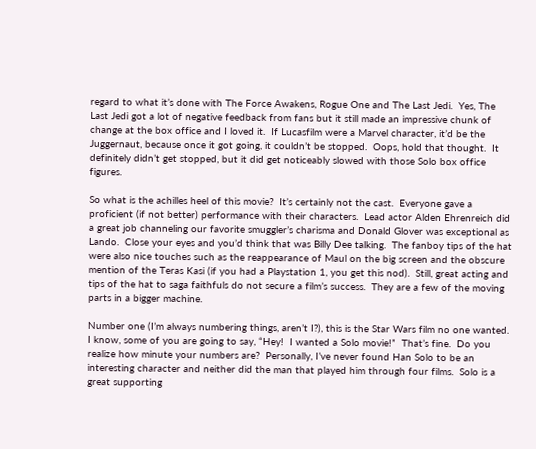regard to what it’s done with The Force Awakens, Rogue One and The Last Jedi.  Yes, The Last Jedi got a lot of negative feedback from fans but it still made an impressive chunk of change at the box office and I loved it.  If Lucasfilm were a Marvel character, it’d be the Juggernaut, because once it got going, it couldn’t be stopped.  Oops, hold that thought.  It definitely didn’t get stopped, but it did get noticeably slowed with those Solo box office figures.

So what is the achilles heel of this movie?  It’s certainly not the cast.  Everyone gave a proficient (if not better) performance with their characters.  Lead actor Alden Ehrenreich did a great job channeling our favorite smuggler’s charisma and Donald Glover was exceptional as Lando.  Close your eyes and you’d think that was Billy Dee talking.  The fanboy tips of the hat were also nice touches such as the reappearance of Maul on the big screen and the obscure mention of the Teras Kasi (if you had a Playstation 1, you get this nod).  Still, great acting and tips of the hat to saga faithfuls do not secure a film’s success.  They are a few of the moving parts in a bigger machine.

Number one (I’m always numbering things, aren’t I?), this is the Star Wars film no one wanted.  I know, some of you are going to say, “Hey!  I wanted a Solo movie!”  That’s fine.  Do you realize how minute your numbers are?  Personally, I’ve never found Han Solo to be an interesting character and neither did the man that played him through four films.  Solo is a great supporting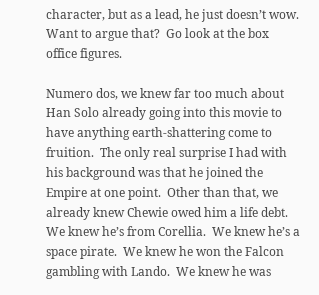character, but as a lead, he just doesn’t wow.  Want to argue that?  Go look at the box office figures.

Numero dos, we knew far too much about Han Solo already going into this movie to have anything earth-shattering come to fruition.  The only real surprise I had with his background was that he joined the Empire at one point.  Other than that, we already knew Chewie owed him a life debt.  We knew he’s from Corellia.  We knew he’s a space pirate.  We knew he won the Falcon gambling with Lando.  We knew he was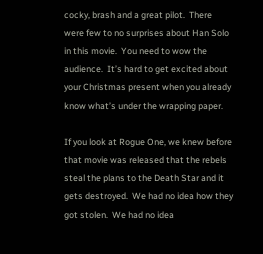cocky, brash and a great pilot.  There were few to no surprises about Han Solo in this movie.  You need to wow the audience.  It’s hard to get excited about your Christmas present when you already know what’s under the wrapping paper.

If you look at Rogue One, we knew before that movie was released that the rebels steal the plans to the Death Star and it gets destroyed.  We had no idea how they got stolen.  We had no idea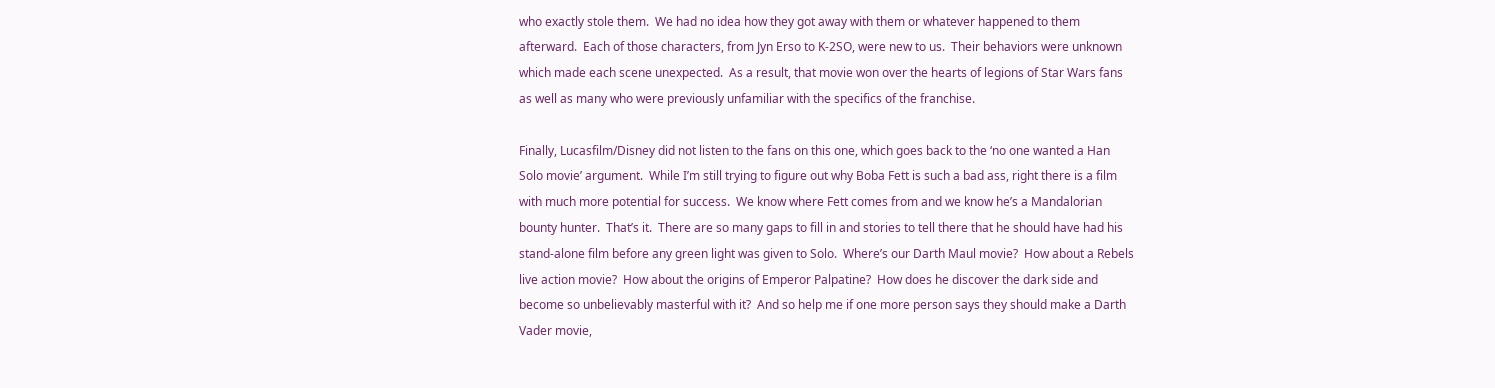who exactly stole them.  We had no idea how they got away with them or whatever happened to them afterward.  Each of those characters, from Jyn Erso to K-2SO, were new to us.  Their behaviors were unknown which made each scene unexpected.  As a result, that movie won over the hearts of legions of Star Wars fans as well as many who were previously unfamiliar with the specifics of the franchise.

Finally, Lucasfilm/Disney did not listen to the fans on this one, which goes back to the ‘no one wanted a Han Solo movie’ argument.  While I’m still trying to figure out why Boba Fett is such a bad ass, right there is a film with much more potential for success.  We know where Fett comes from and we know he’s a Mandalorian bounty hunter.  That’s it.  There are so many gaps to fill in and stories to tell there that he should have had his stand-alone film before any green light was given to Solo.  Where’s our Darth Maul movie?  How about a Rebels live action movie?  How about the origins of Emperor Palpatine?  How does he discover the dark side and become so unbelievably masterful with it?  And so help me if one more person says they should make a Darth Vader movie,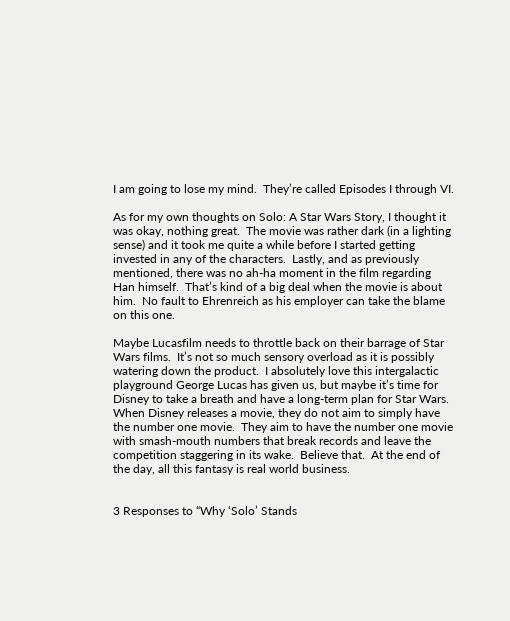I am going to lose my mind.  They’re called Episodes I through VI.

As for my own thoughts on Solo: A Star Wars Story, I thought it was okay, nothing great.  The movie was rather dark (in a lighting sense) and it took me quite a while before I started getting invested in any of the characters.  Lastly, and as previously mentioned, there was no ah-ha moment in the film regarding Han himself.  That’s kind of a big deal when the movie is about him.  No fault to Ehrenreich as his employer can take the blame on this one.

Maybe Lucasfilm needs to throttle back on their barrage of Star Wars films.  It’s not so much sensory overload as it is possibly watering down the product.  I absolutely love this intergalactic playground George Lucas has given us, but maybe it’s time for Disney to take a breath and have a long-term plan for Star Wars. When Disney releases a movie, they do not aim to simply have the number one movie.  They aim to have the number one movie with smash-mouth numbers that break records and leave the competition staggering in its wake.  Believe that.  At the end of the day, all this fantasy is real world business.


3 Responses to “Why ‘Solo’ Stands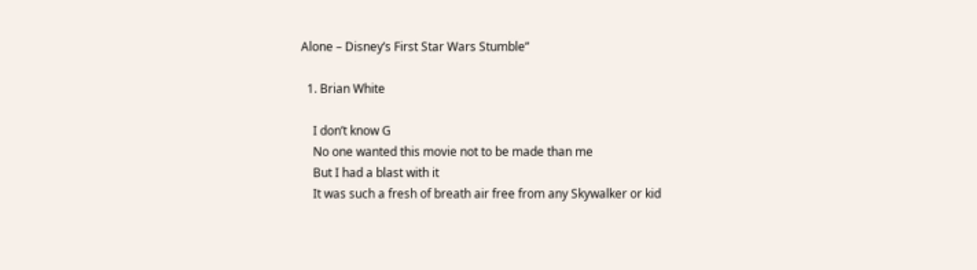Alone – Disney’s First Star Wars Stumble”

  1. Brian White

    I don’t know G
    No one wanted this movie not to be made than me
    But I had a blast with it
    It was such a fresh of breath air free from any Skywalker or kid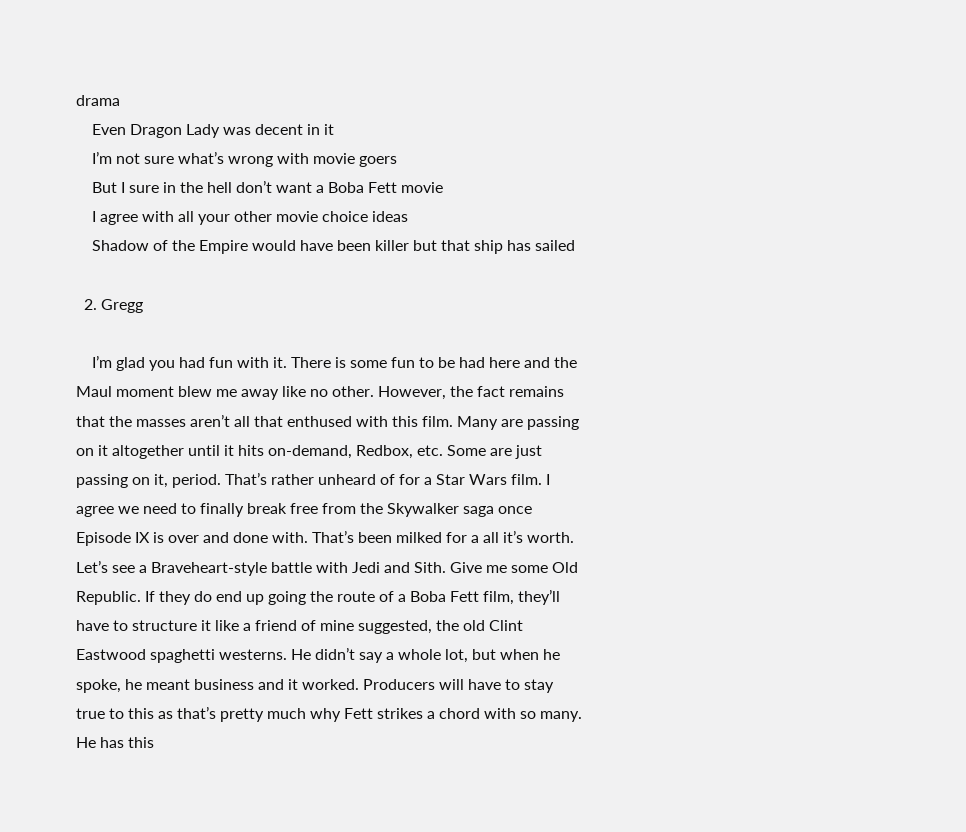drama
    Even Dragon Lady was decent in it
    I’m not sure what’s wrong with movie goers
    But I sure in the hell don’t want a Boba Fett movie
    I agree with all your other movie choice ideas
    Shadow of the Empire would have been killer but that ship has sailed

  2. Gregg

    I’m glad you had fun with it. There is some fun to be had here and the Maul moment blew me away like no other. However, the fact remains that the masses aren’t all that enthused with this film. Many are passing on it altogether until it hits on-demand, Redbox, etc. Some are just passing on it, period. That’s rather unheard of for a Star Wars film. I agree we need to finally break free from the Skywalker saga once Episode IX is over and done with. That’s been milked for a all it’s worth. Let’s see a Braveheart-style battle with Jedi and Sith. Give me some Old Republic. If they do end up going the route of a Boba Fett film, they’ll have to structure it like a friend of mine suggested, the old Clint Eastwood spaghetti westerns. He didn’t say a whole lot, but when he spoke, he meant business and it worked. Producers will have to stay true to this as that’s pretty much why Fett strikes a chord with so many. He has this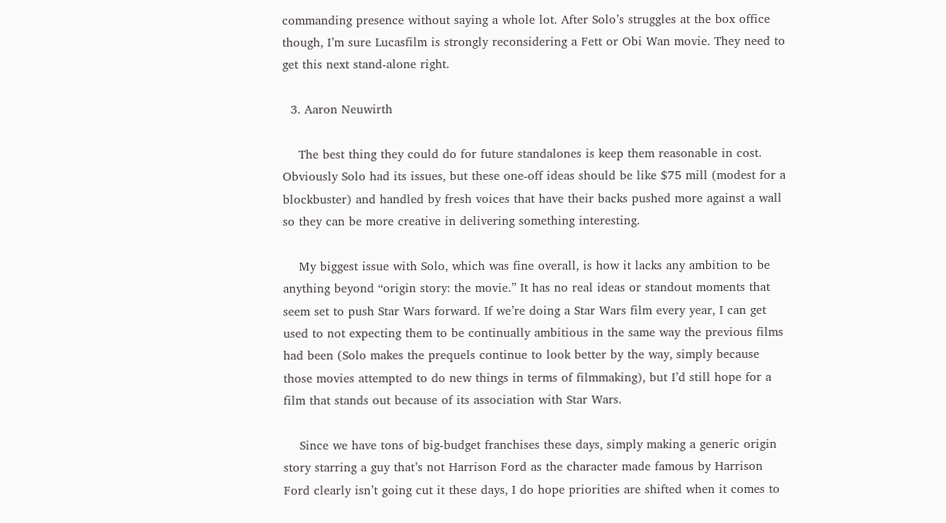commanding presence without saying a whole lot. After Solo’s struggles at the box office though, I’m sure Lucasfilm is strongly reconsidering a Fett or Obi Wan movie. They need to get this next stand-alone right.

  3. Aaron Neuwirth

    The best thing they could do for future standalones is keep them reasonable in cost. Obviously Solo had its issues, but these one-off ideas should be like $75 mill (modest for a blockbuster) and handled by fresh voices that have their backs pushed more against a wall so they can be more creative in delivering something interesting.

    My biggest issue with Solo, which was fine overall, is how it lacks any ambition to be anything beyond “origin story: the movie.” It has no real ideas or standout moments that seem set to push Star Wars forward. If we’re doing a Star Wars film every year, I can get used to not expecting them to be continually ambitious in the same way the previous films had been (Solo makes the prequels continue to look better by the way, simply because those movies attempted to do new things in terms of filmmaking), but I’d still hope for a film that stands out because of its association with Star Wars.

    Since we have tons of big-budget franchises these days, simply making a generic origin story starring a guy that’s not Harrison Ford as the character made famous by Harrison Ford clearly isn’t going cut it these days, I do hope priorities are shifted when it comes to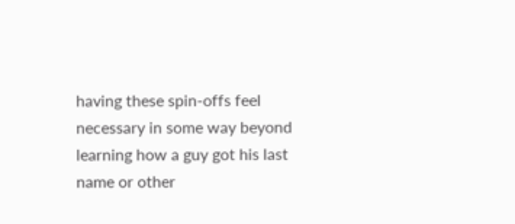having these spin-offs feel necessary in some way beyond learning how a guy got his last name or other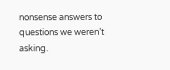nonsense answers to questions we weren’t asking.